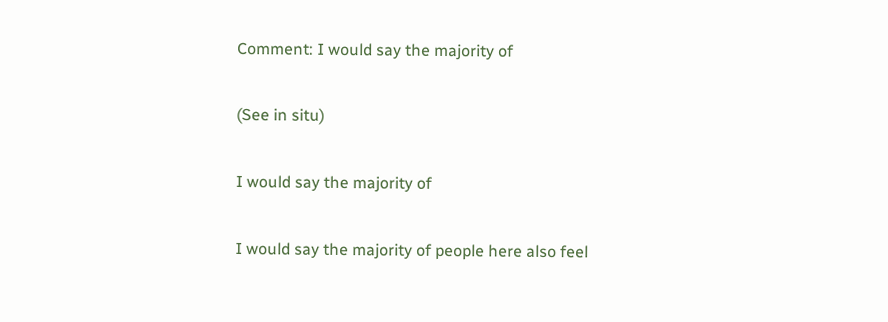Comment: I would say the majority of

(See in situ)

I would say the majority of

I would say the majority of people here also feel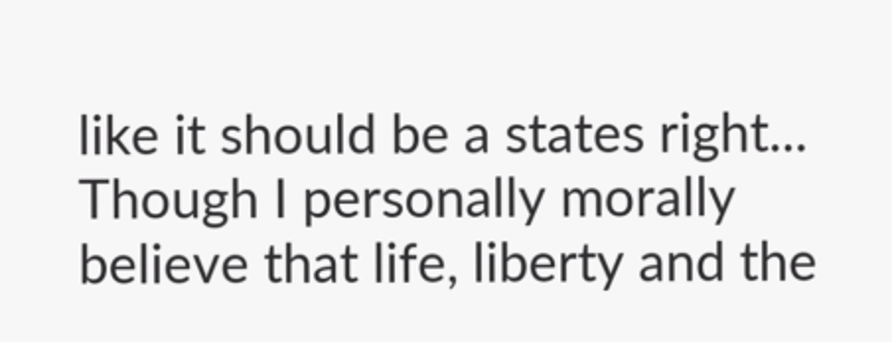like it should be a states right... Though I personally morally believe that life, liberty and the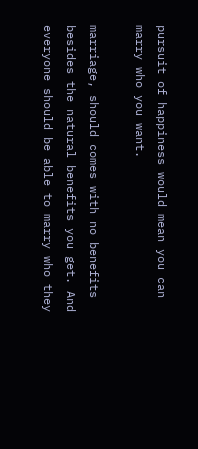pursuit of happiness would mean you can marry who you want.

marriage, should comes with no benefits besides the natural benefits you get. And everyone should be able to marry who they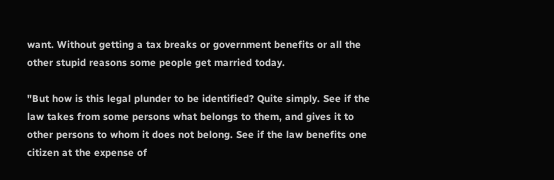want. Without getting a tax breaks or government benefits or all the other stupid reasons some people get married today.

"But how is this legal plunder to be identified? Quite simply. See if the law takes from some persons what belongs to them, and gives it to other persons to whom it does not belong. See if the law benefits one citizen at the expense of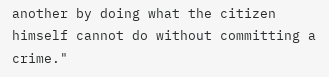another by doing what the citizen himself cannot do without committing a crime."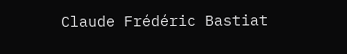Claude Frédéric Bastiat